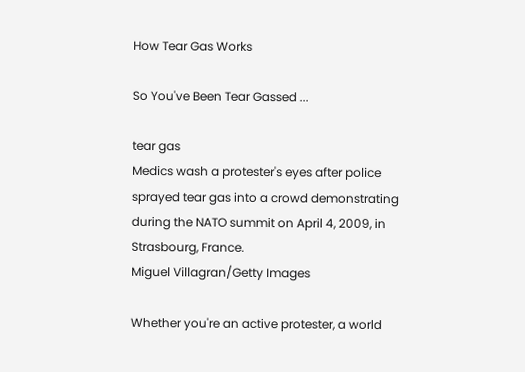How Tear Gas Works

So You've Been Tear Gassed ...

tear gas
Medics wash a protester's eyes after police sprayed tear gas into a crowd demonstrating during the NATO summit on April 4, 2009, in Strasbourg, France.
Miguel Villagran/Getty Images

Whether you're an active protester, a world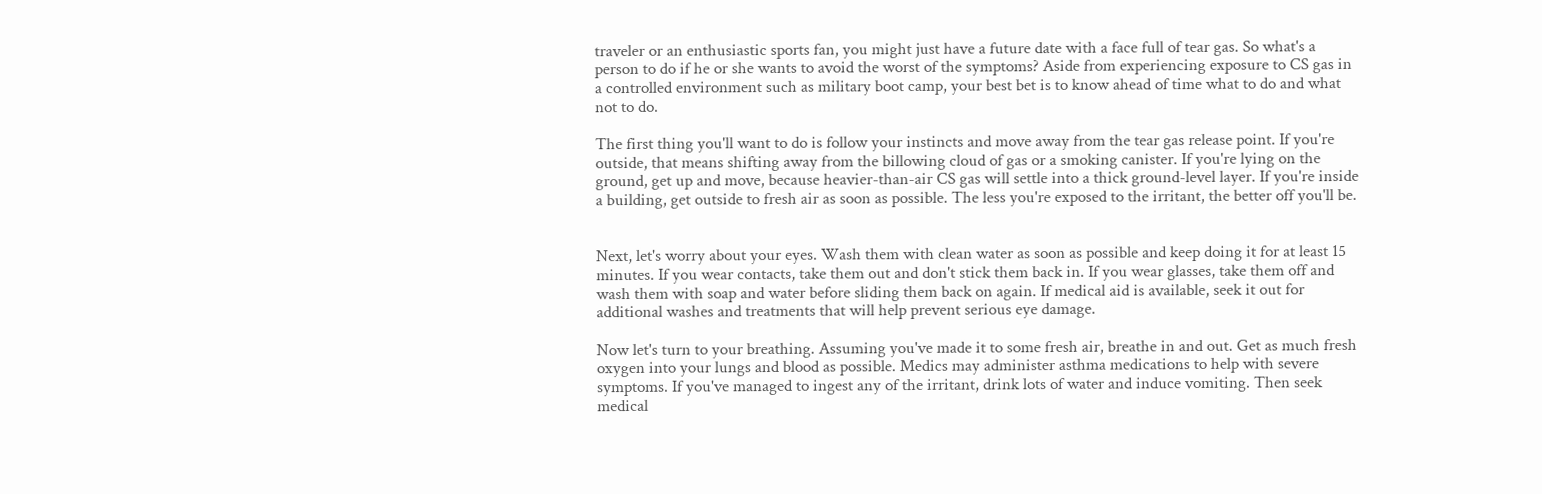traveler or an enthusiastic sports fan, you might just have a future date with a face full of tear gas. So what's a person to do if he or she wants to avoid the worst of the symptoms? Aside from experiencing exposure to CS gas in a controlled environment such as military boot camp, your best bet is to know ahead of time what to do and what not to do.

The first thing you'll want to do is follow your instincts and move away from the tear gas release point. If you're outside, that means shifting away from the billowing cloud of gas or a smoking canister. If you're lying on the ground, get up and move, because heavier-than-air CS gas will settle into a thick ground-level layer. If you're inside a building, get outside to fresh air as soon as possible. The less you're exposed to the irritant, the better off you'll be.


Next, let's worry about your eyes. Wash them with clean water as soon as possible and keep doing it for at least 15 minutes. If you wear contacts, take them out and don't stick them back in. If you wear glasses, take them off and wash them with soap and water before sliding them back on again. If medical aid is available, seek it out for additional washes and treatments that will help prevent serious eye damage.

Now let's turn to your breathing. Assuming you've made it to some fresh air, breathe in and out. Get as much fresh oxygen into your lungs and blood as possible. Medics may administer asthma medications to help with severe symptoms. If you've managed to ingest any of the irritant, drink lots of water and induce vomiting. Then seek medical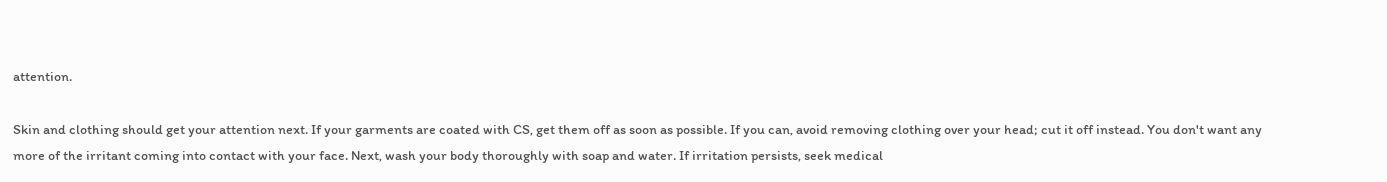attention.

Skin and clothing should get your attention next. If your garments are coated with CS, get them off as soon as possible. If you can, avoid removing clothing over your head; cut it off instead. You don't want any more of the irritant coming into contact with your face. Next, wash your body thoroughly with soap and water. If irritation persists, seek medical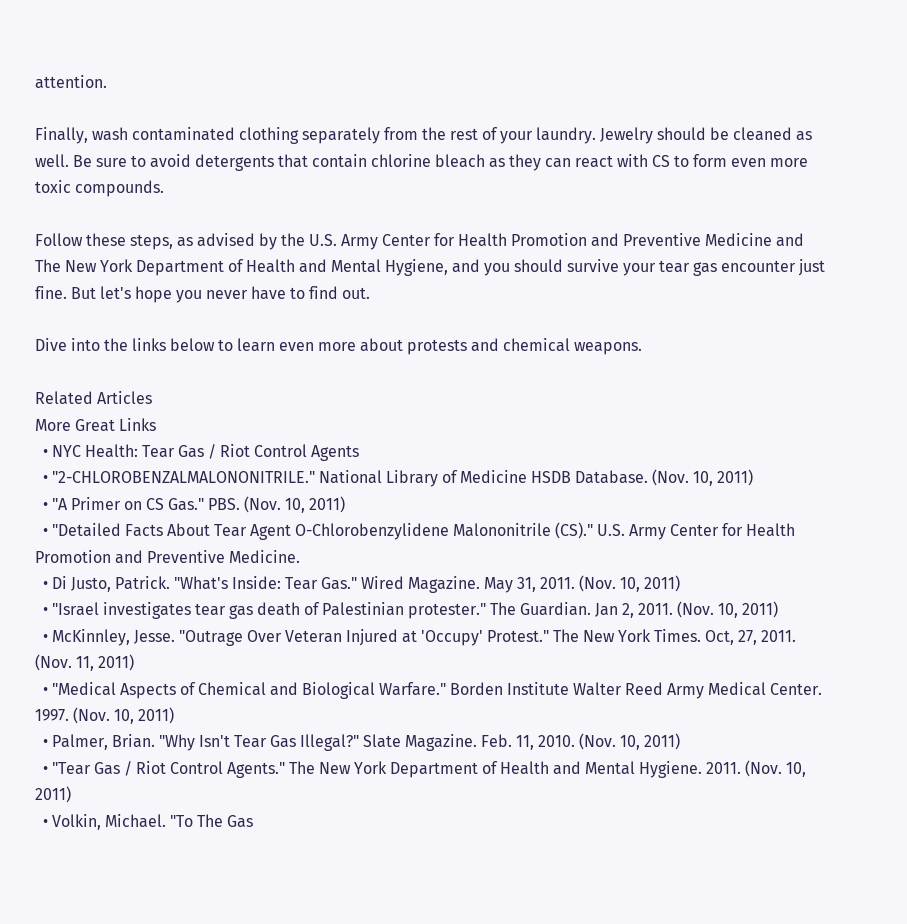attention.

Finally, wash contaminated clothing separately from the rest of your laundry. Jewelry should be cleaned as well. Be sure to avoid detergents that contain chlorine bleach as they can react with CS to form even more toxic compounds.

Follow these steps, as advised by the U.S. Army Center for Health Promotion and Preventive Medicine and The New York Department of Health and Mental Hygiene, and you should survive your tear gas encounter just fine. But let's hope you never have to find out.

Dive into the links below to learn even more about protests and chemical weapons.

Related Articles
More Great Links
  • NYC Health: Tear Gas / Riot Control Agents
  • "2-CHLOROBENZALMALONONITRILE." National Library of Medicine HSDB Database. (Nov. 10, 2011)
  • "A Primer on CS Gas." PBS. (Nov. 10, 2011)
  • "Detailed Facts About Tear Agent O-Chlorobenzylidene Malononitrile (CS)." U.S. Army Center for Health Promotion and Preventive Medicine.
  • Di Justo, Patrick. "What's Inside: Tear Gas." Wired Magazine. May 31, 2011. (Nov. 10, 2011)
  • "Israel investigates tear gas death of Palestinian protester." The Guardian. Jan 2, 2011. (Nov. 10, 2011)
  • McKinnley, Jesse. "Outrage Over Veteran Injured at 'Occupy' Protest." The New York Times. Oct, 27, 2011. (Nov. 11, 2011)
  • "Medical Aspects of Chemical and Biological Warfare." Borden Institute Walter Reed Army Medical Center. 1997. (Nov. 10, 2011)
  • Palmer, Brian. "Why Isn't Tear Gas Illegal?" Slate Magazine. Feb. 11, 2010. (Nov. 10, 2011)
  • "Tear Gas / Riot Control Agents." The New York Department of Health and Mental Hygiene. 2011. (Nov. 10, 2011)
  • Volkin, Michael. "To The Gas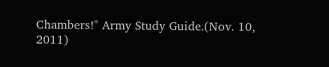Chambers!" Army Study Guide.(Nov. 10, 2011)